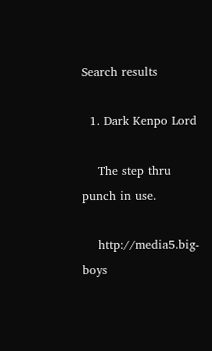Search results

  1. Dark Kenpo Lord

    The step thru punch in use.

    http://media5.big-boys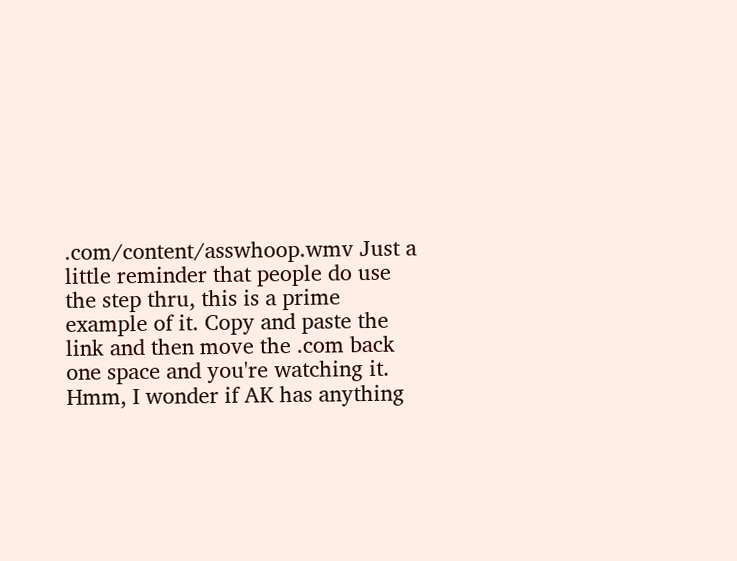.com/content/asswhoop.wmv Just a little reminder that people do use the step thru, this is a prime example of it. Copy and paste the link and then move the .com back one space and you're watching it. Hmm, I wonder if AK has anything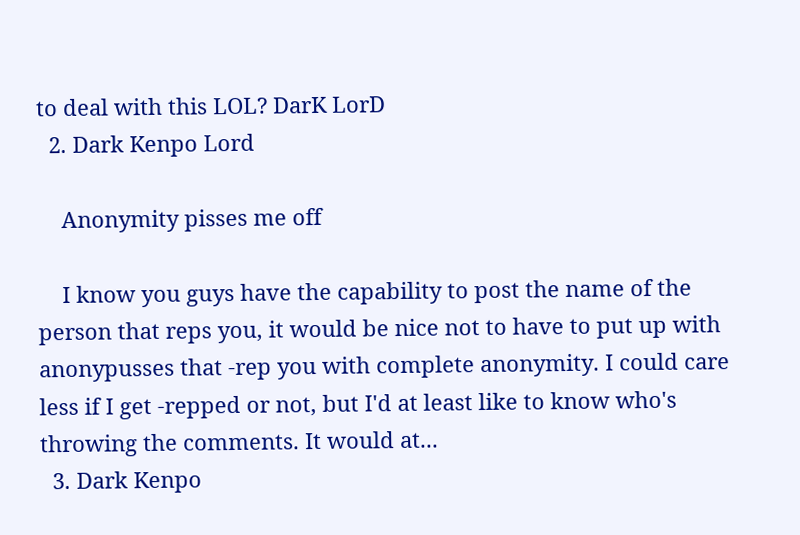to deal with this LOL? DarK LorD
  2. Dark Kenpo Lord

    Anonymity pisses me off

    I know you guys have the capability to post the name of the person that reps you, it would be nice not to have to put up with anonypusses that -rep you with complete anonymity. I could care less if I get -repped or not, but I'd at least like to know who's throwing the comments. It would at...
  3. Dark Kenpo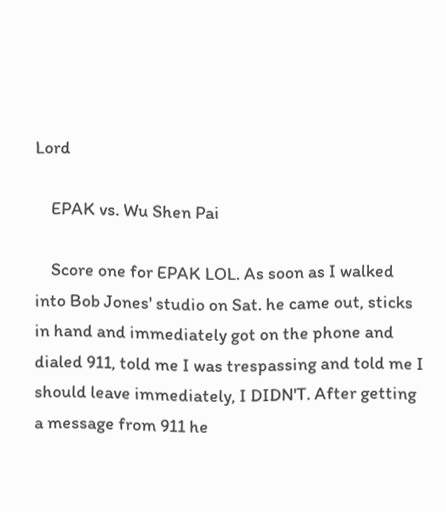Lord

    EPAK vs. Wu Shen Pai

    Score one for EPAK LOL. As soon as I walked into Bob Jones' studio on Sat. he came out, sticks in hand and immediately got on the phone and dialed 911, told me I was trespassing and told me I should leave immediately, I DIDN'T. After getting a message from 911 he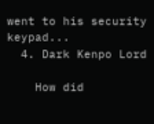went to his security keypad...
  4. Dark Kenpo Lord

    How did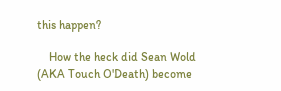this happen?

    How the heck did Sean Wold (AKA Touch O'Death) become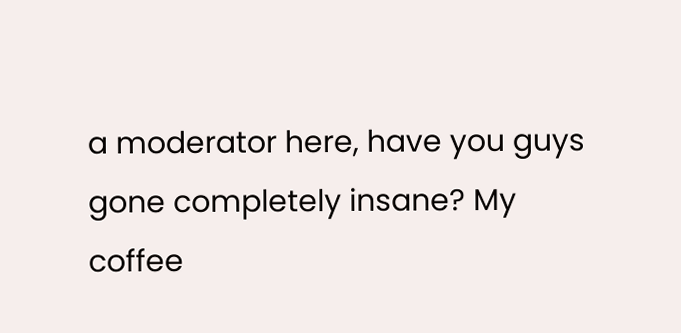a moderator here, have you guys gone completely insane? My coffee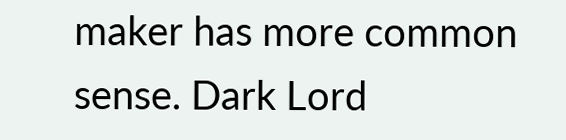maker has more common sense. Dark Lord